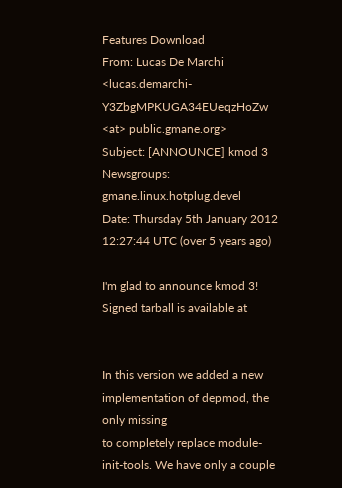Features Download
From: Lucas De Marchi <lucas.demarchi-Y3ZbgMPKUGA34EUeqzHoZw <at> public.gmane.org>
Subject: [ANNOUNCE] kmod 3
Newsgroups: gmane.linux.hotplug.devel
Date: Thursday 5th January 2012 12:27:44 UTC (over 5 years ago)

I'm glad to announce kmod 3! Signed tarball is available at


In this version we added a new implementation of depmod, the only missing
to completely replace module-init-tools. We have only a couple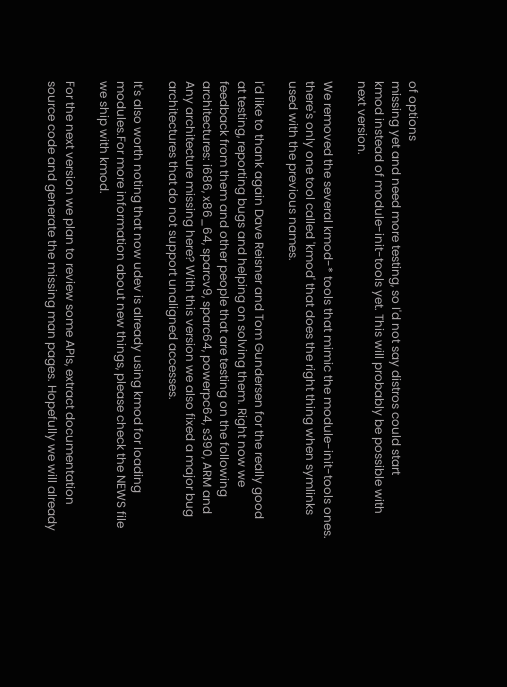of options
missing yet and need more testing, so I'd not say distros could start
kmod instead of module-init-tools yet. This will probably be possible with
next version.

We removed the several kmod-* tools that mimic the module-init-tools ones.
there's only one tool called 'kmod' that does the right thing when symlinks
used with the previous names.

I'd like to thank again Dave Reisner and Tom Gundersen for the really good
at testing, reporting bugs and helping on solving them. Right now we
feedback from them and other people that are testing on the following
architectures: i686, x86_64, sparcv9, sparc64, powerpc64, s390, ARM and
Any architecture missing here? With this version we also fixed a major bug
architectures that do not support unaligned accesses.

It's also worth noting that now udev is already using kmod for loading
modules.For more information about new things, please check the NEWS file
we ship with kmod.

For the next version we plan to review some APIs, extract documentation
source code and generate the missing man pages. Hopefully we will already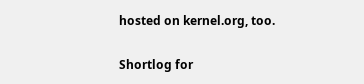hosted on kernel.org, too.

Shortlog for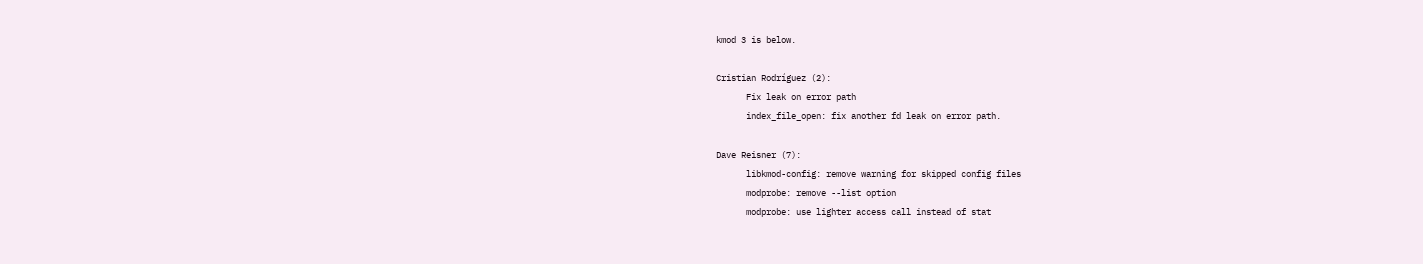kmod 3 is below.

Cristian Rodríguez (2):
      Fix leak on error path
      index_file_open: fix another fd leak on error path.

Dave Reisner (7):
      libkmod-config: remove warning for skipped config files
      modprobe: remove --list option
      modprobe: use lighter access call instead of stat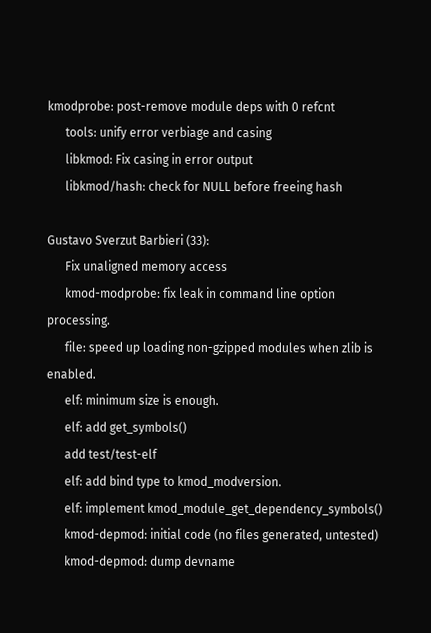kmodprobe: post-remove module deps with 0 refcnt
      tools: unify error verbiage and casing
      libkmod: Fix casing in error output
      libkmod/hash: check for NULL before freeing hash

Gustavo Sverzut Barbieri (33):
      Fix unaligned memory access
      kmod-modprobe: fix leak in command line option processing.
      file: speed up loading non-gzipped modules when zlib is enabled.
      elf: minimum size is enough.
      elf: add get_symbols()
      add test/test-elf
      elf: add bind type to kmod_modversion.
      elf: implement kmod_module_get_dependency_symbols()
      kmod-depmod: initial code (no files generated, untested)
      kmod-depmod: dump devname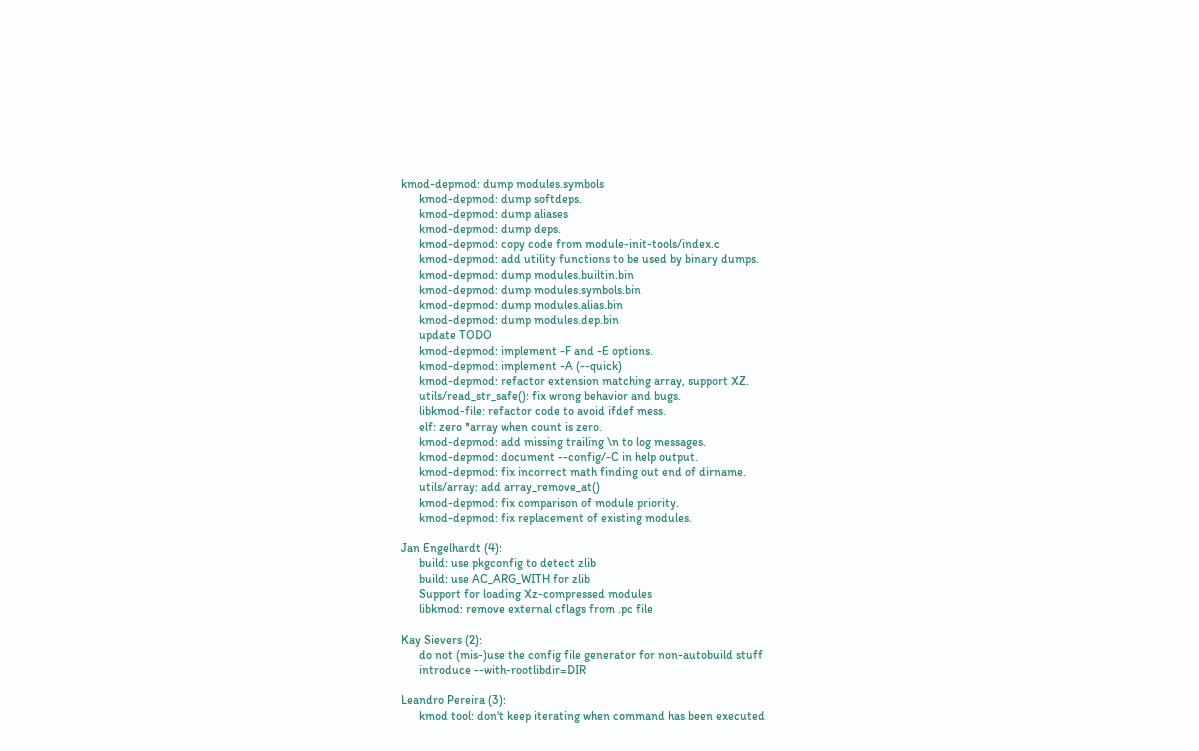kmod-depmod: dump modules.symbols
      kmod-depmod: dump softdeps.
      kmod-depmod: dump aliases
      kmod-depmod: dump deps.
      kmod-depmod: copy code from module-init-tools/index.c
      kmod-depmod: add utility functions to be used by binary dumps.
      kmod-depmod: dump modules.builtin.bin
      kmod-depmod: dump modules.symbols.bin
      kmod-depmod: dump modules.alias.bin
      kmod-depmod: dump modules.dep.bin
      update TODO
      kmod-depmod: implement -F and -E options.
      kmod-depmod: implement -A (--quick)
      kmod-depmod: refactor extension matching array, support XZ.
      utils/read_str_safe(): fix wrong behavior and bugs.
      libkmod-file: refactor code to avoid ifdef mess.
      elf: zero *array when count is zero.
      kmod-depmod: add missing trailing \n to log messages.
      kmod-depmod: document --config/-C in help output.
      kmod-depmod: fix incorrect math finding out end of dirname.
      utils/array: add array_remove_at()
      kmod-depmod: fix comparison of module priority.
      kmod-depmod: fix replacement of existing modules.

Jan Engelhardt (4):
      build: use pkgconfig to detect zlib
      build: use AC_ARG_WITH for zlib
      Support for loading Xz-compressed modules
      libkmod: remove external cflags from .pc file

Kay Sievers (2):
      do not (mis-)use the config file generator for non-autobuild stuff
      introduce --with-rootlibdir=DIR

Leandro Pereira (3):
      kmod tool: don't keep iterating when command has been executed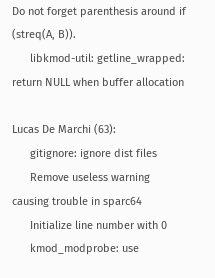Do not forget parenthesis around if (streq(A, B)).
      libkmod-util: getline_wrapped: return NULL when buffer allocation

Lucas De Marchi (63):
      gitignore: ignore dist files
      Remove useless warning causing trouble in sparc64
      Initialize line number with 0
      kmod_modprobe: use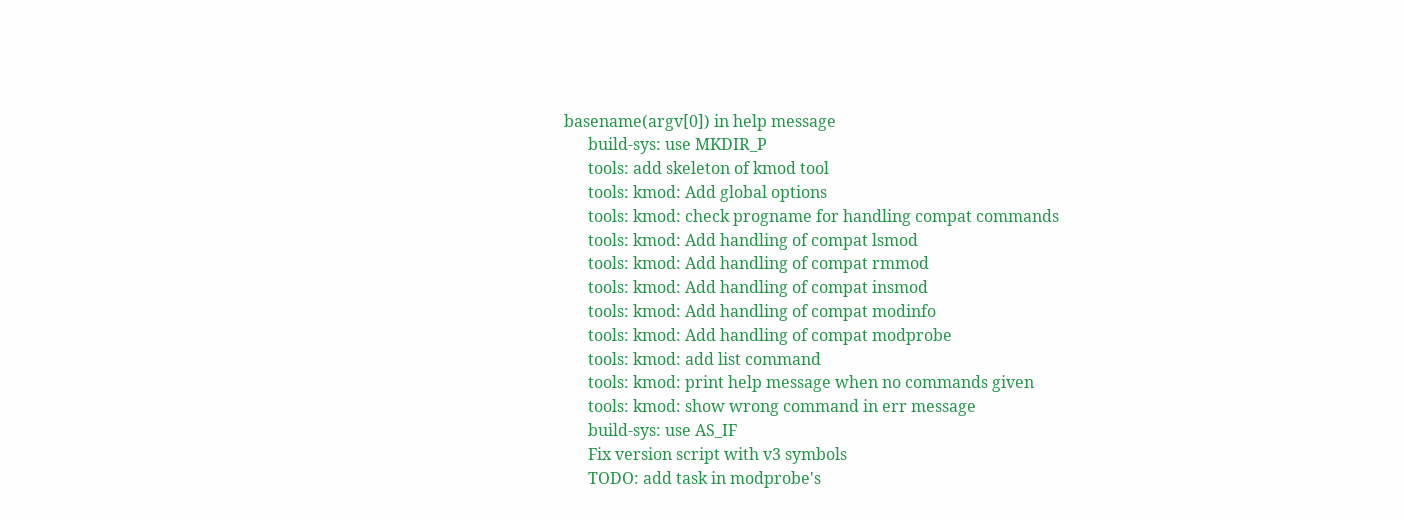basename(argv[0]) in help message
      build-sys: use MKDIR_P
      tools: add skeleton of kmod tool
      tools: kmod: Add global options
      tools: kmod: check progname for handling compat commands
      tools: kmod: Add handling of compat lsmod
      tools: kmod: Add handling of compat rmmod
      tools: kmod: Add handling of compat insmod
      tools: kmod: Add handling of compat modinfo
      tools: kmod: Add handling of compat modprobe
      tools: kmod: add list command
      tools: kmod: print help message when no commands given
      tools: kmod: show wrong command in err message
      build-sys: use AS_IF
      Fix version script with v3 symbols
      TODO: add task in modprobe's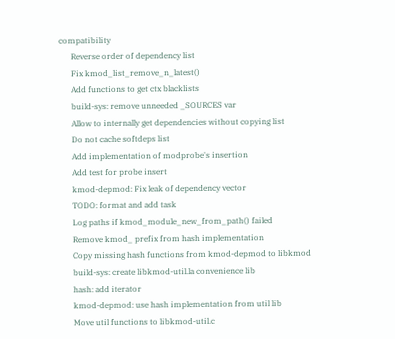compatibility
      Reverse order of dependency list
      Fix kmod_list_remove_n_latest()
      Add functions to get ctx blacklists
      build-sys: remove unneeded _SOURCES var
      Allow to internally get dependencies without copying list
      Do not cache softdeps list
      Add implementation of modprobe's insertion
      Add test for probe insert
      kmod-depmod: Fix leak of dependency vector
      TODO: format and add task
      Log paths if kmod_module_new_from_path() failed
      Remove kmod_ prefix from hash implementation
      Copy missing hash functions from kmod-depmod to libkmod
      build-sys: create libkmod-util.la convenience lib
      hash: add iterator
      kmod-depmod: use hash implementation from util lib
      Move util functions to libkmod-util.c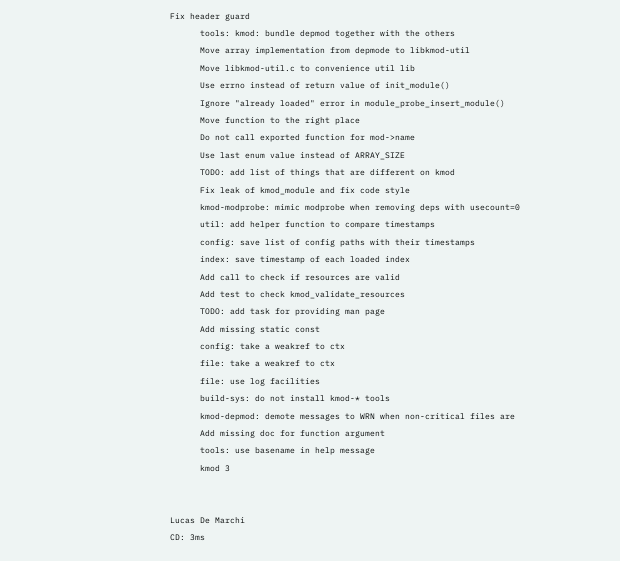Fix header guard
      tools: kmod: bundle depmod together with the others
      Move array implementation from depmode to libkmod-util
      Move libkmod-util.c to convenience util lib
      Use errno instead of return value of init_module()
      Ignore "already loaded" error in module_probe_insert_module()
      Move function to the right place
      Do not call exported function for mod->name
      Use last enum value instead of ARRAY_SIZE
      TODO: add list of things that are different on kmod
      Fix leak of kmod_module and fix code style
      kmod-modprobe: mimic modprobe when removing deps with usecount=0
      util: add helper function to compare timestamps
      config: save list of config paths with their timestamps
      index: save timestamp of each loaded index
      Add call to check if resources are valid
      Add test to check kmod_validate_resources
      TODO: add task for providing man page
      Add missing static const
      config: take a weakref to ctx
      file: take a weakref to ctx
      file: use log facilities
      build-sys: do not install kmod-* tools
      kmod-depmod: demote messages to WRN when non-critical files are
      Add missing doc for function argument
      tools: use basename in help message
      kmod 3


Lucas De Marchi
CD: 3ms